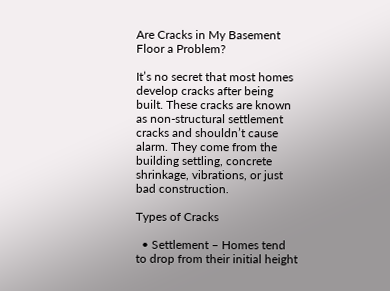Are Cracks in My Basement Floor a Problem?

It’s no secret that most homes develop cracks after being built. These cracks are known as non-structural settlement cracks and shouldn’t cause alarm. They come from the building settling, concrete shrinkage, vibrations, or just bad construction.

Types of Cracks

  • Settlement – Homes tend to drop from their initial height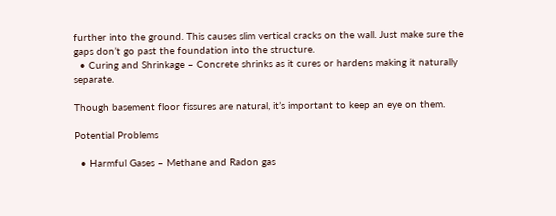further into the ground. This causes slim vertical cracks on the wall. Just make sure the gaps don’t go past the foundation into the structure.
  • Curing and Shrinkage – Concrete shrinks as it cures or hardens making it naturally separate.

Though basement floor fissures are natural, it’s important to keep an eye on them.

Potential Problems

  • Harmful Gases – Methane and Radon gas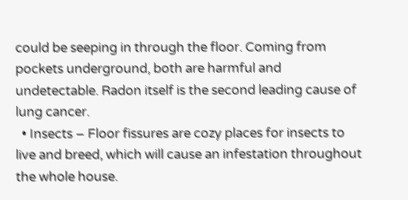could be seeping in through the floor. Coming from pockets underground, both are harmful and undetectable. Radon itself is the second leading cause of lung cancer.
  • Insects – Floor fissures are cozy places for insects to live and breed, which will cause an infestation throughout the whole house.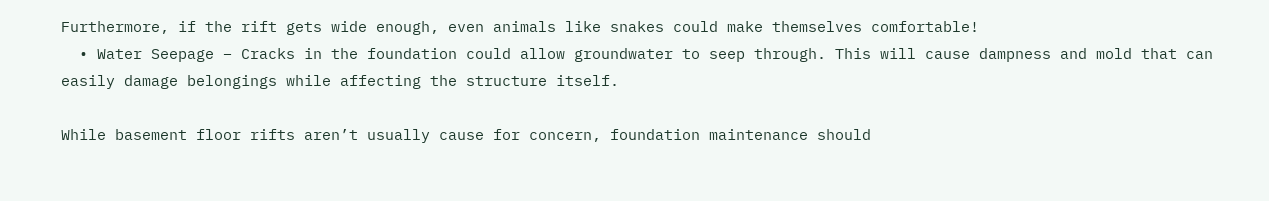Furthermore, if the rift gets wide enough, even animals like snakes could make themselves comfortable!
  • Water Seepage – Cracks in the foundation could allow groundwater to seep through. This will cause dampness and mold that can easily damage belongings while affecting the structure itself.

While basement floor rifts aren’t usually cause for concern, foundation maintenance should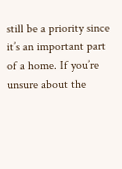still be a priority since it’s an important part of a home. If you’re unsure about the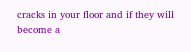cracks in your floor and if they will become a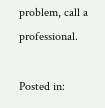problem, call a professional.

Posted in: